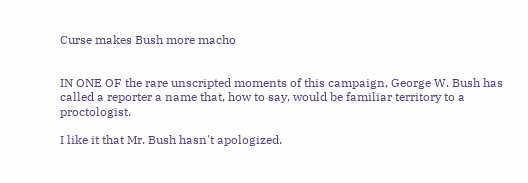Curse makes Bush more macho


IN ONE OF the rare unscripted moments of this campaign, George W. Bush has called a reporter a name that, how to say, would be familiar territory to a proctologist.

I like it that Mr. Bush hasn't apologized.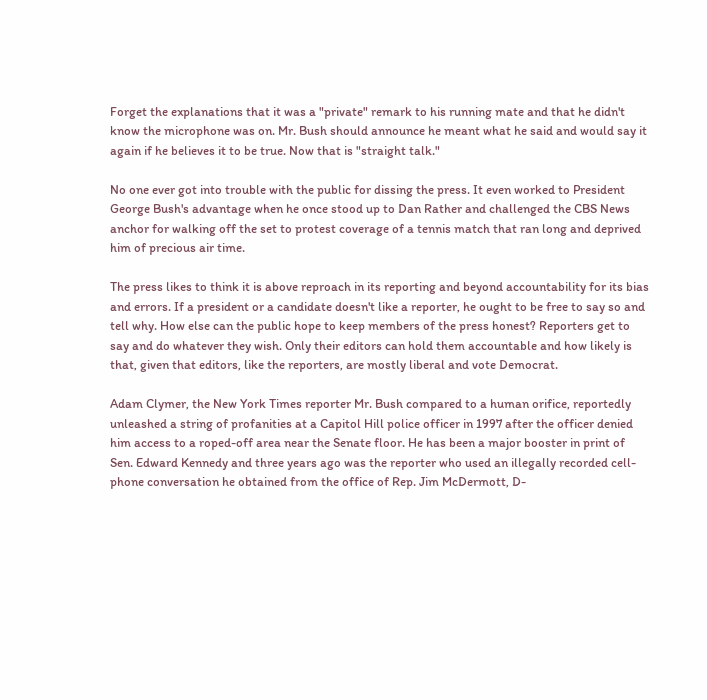Forget the explanations that it was a "private" remark to his running mate and that he didn't know the microphone was on. Mr. Bush should announce he meant what he said and would say it again if he believes it to be true. Now that is "straight talk."

No one ever got into trouble with the public for dissing the press. It even worked to President George Bush's advantage when he once stood up to Dan Rather and challenged the CBS News anchor for walking off the set to protest coverage of a tennis match that ran long and deprived him of precious air time.

The press likes to think it is above reproach in its reporting and beyond accountability for its bias and errors. If a president or a candidate doesn't like a reporter, he ought to be free to say so and tell why. How else can the public hope to keep members of the press honest? Reporters get to say and do whatever they wish. Only their editors can hold them accountable and how likely is that, given that editors, like the reporters, are mostly liberal and vote Democrat.

Adam Clymer, the New York Times reporter Mr. Bush compared to a human orifice, reportedly unleashed a string of profanities at a Capitol Hill police officer in 1997 after the officer denied him access to a roped-off area near the Senate floor. He has been a major booster in print of Sen. Edward Kennedy and three years ago was the reporter who used an illegally recorded cell-phone conversation he obtained from the office of Rep. Jim McDermott, D-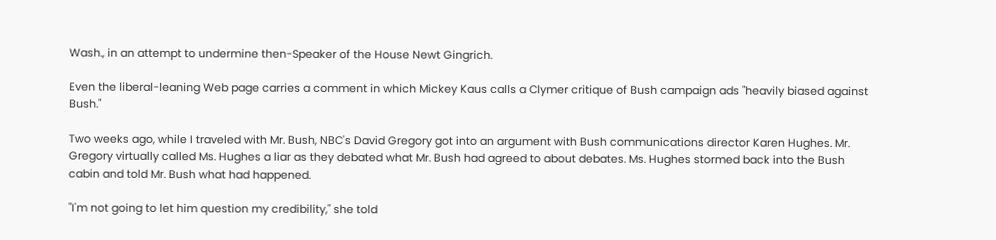Wash., in an attempt to undermine then-Speaker of the House Newt Gingrich.

Even the liberal-leaning Web page carries a comment in which Mickey Kaus calls a Clymer critique of Bush campaign ads "heavily biased against Bush."

Two weeks ago, while I traveled with Mr. Bush, NBC's David Gregory got into an argument with Bush communications director Karen Hughes. Mr. Gregory virtually called Ms. Hughes a liar as they debated what Mr. Bush had agreed to about debates. Ms. Hughes stormed back into the Bush cabin and told Mr. Bush what had happened.

"I'm not going to let him question my credibility," she told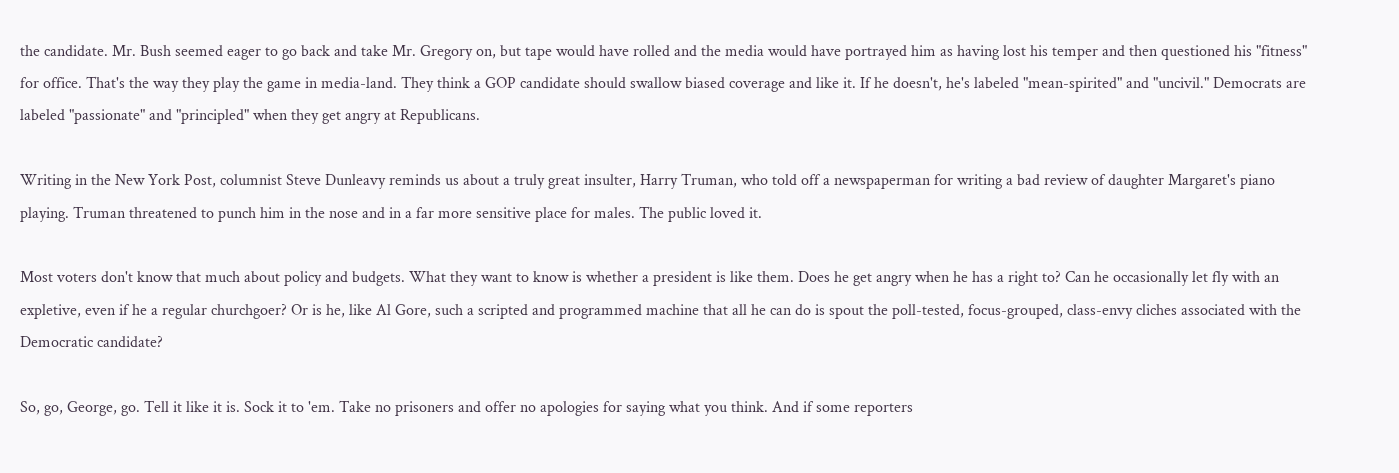the candidate. Mr. Bush seemed eager to go back and take Mr. Gregory on, but tape would have rolled and the media would have portrayed him as having lost his temper and then questioned his "fitness" for office. That's the way they play the game in media-land. They think a GOP candidate should swallow biased coverage and like it. If he doesn't, he's labeled "mean-spirited" and "uncivil." Democrats are labeled "passionate" and "principled" when they get angry at Republicans.

Writing in the New York Post, columnist Steve Dunleavy reminds us about a truly great insulter, Harry Truman, who told off a newspaperman for writing a bad review of daughter Margaret's piano playing. Truman threatened to punch him in the nose and in a far more sensitive place for males. The public loved it.

Most voters don't know that much about policy and budgets. What they want to know is whether a president is like them. Does he get angry when he has a right to? Can he occasionally let fly with an expletive, even if he a regular churchgoer? Or is he, like Al Gore, such a scripted and programmed machine that all he can do is spout the poll-tested, focus-grouped, class-envy cliches associated with the Democratic candidate?

So, go, George, go. Tell it like it is. Sock it to 'em. Take no prisoners and offer no apologies for saying what you think. And if some reporters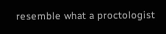resemble what a proctologist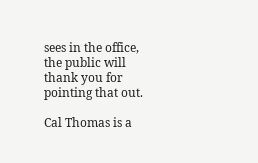sees in the office, the public will thank you for pointing that out.

Cal Thomas is a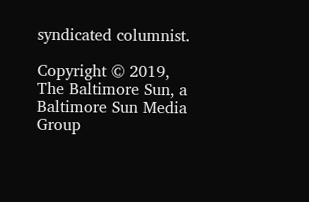syndicated columnist.

Copyright © 2019, The Baltimore Sun, a Baltimore Sun Media Group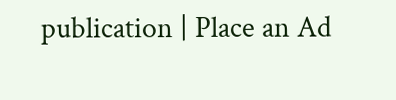publication | Place an Ad